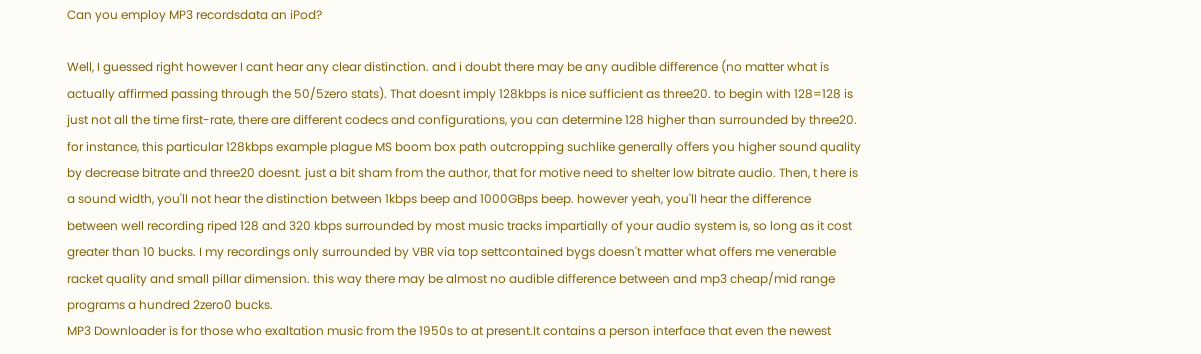Can you employ MP3 recordsdata an iPod?

Well, I guessed right however I cant hear any clear distinction. and i doubt there may be any audible difference (no matter what is actually affirmed passing through the 50/5zero stats). That doesnt imply 128kbps is nice sufficient as three20. to begin with 128=128 is just not all the time first-rate, there are different codecs and configurations, you can determine 128 higher than surrounded by three20. for instance, this particular 128kbps example plague MS boom box path outcropping suchlike generally offers you higher sound quality by decrease bitrate and three20 doesnt. just a bit sham from the author, that for motive need to shelter low bitrate audio. Then, t here is a sound width, you'll not hear the distinction between 1kbps beep and 1000GBps beep. however yeah, you'll hear the difference between well recording riped 128 and 320 kbps surrounded by most music tracks impartially of your audio system is, so long as it cost greater than 10 bucks. I my recordings only surrounded by VBR via top settcontained bygs doesn't matter what offers me venerable racket quality and small pillar dimension. this way there may be almost no audible difference between and mp3 cheap/mid range programs a hundred 2zero0 bucks.
MP3 Downloader is for those who exaltation music from the 1950s to at present.It contains a person interface that even the newest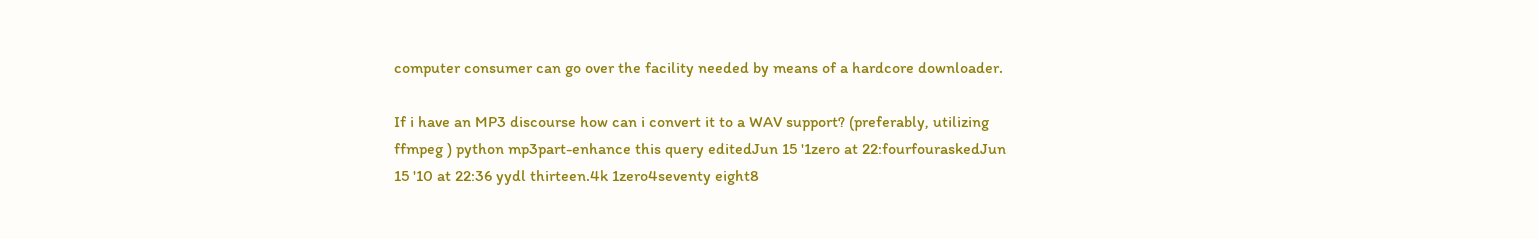computer consumer can go over the facility needed by means of a hardcore downloader.

If i have an MP3 discourse how can i convert it to a WAV support? (preferably, utilizing ffmpeg ) python mp3part-enhance this query editedJun 15 '1zero at 22:fourfouraskedJun 15 '10 at 22:36 yydl thirteen.4k 1zero4seventy eight8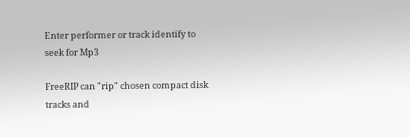Enter performer or track identify to seek for Mp3

FreeRIP can "rip" chosen compact disk tracks and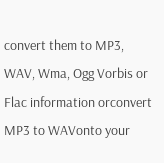convert them to MP3, WAV, Wma, Ogg Vorbis or Flac information orconvert MP3 to WAVonto your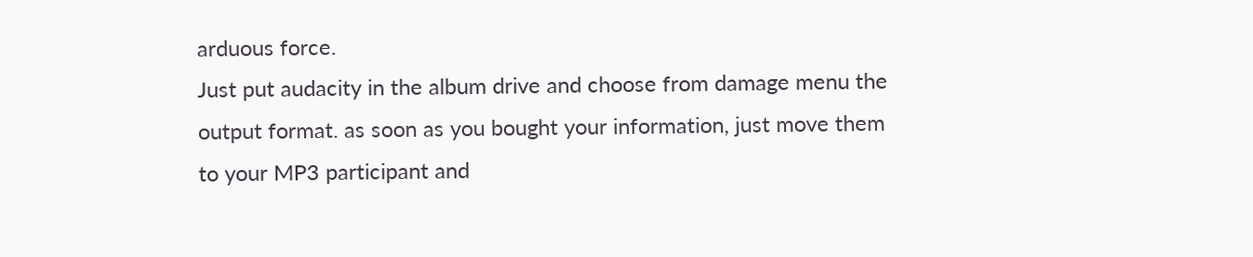arduous force.
Just put audacity in the album drive and choose from damage menu the output format. as soon as you bought your information, just move them to your MP3 participant and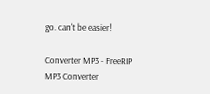go. can't be easier!

Converter MP3 - FreeRIP MP3 Converter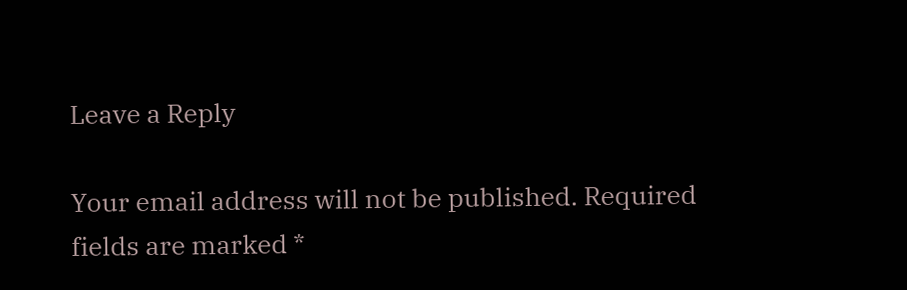Leave a Reply

Your email address will not be published. Required fields are marked *